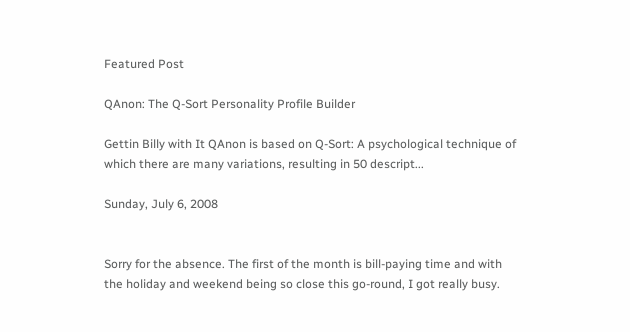Featured Post

QAnon: The Q-Sort Personality Profile Builder

Gettin Billy with It QAnon is based on Q-Sort: A psychological technique of which there are many variations, resulting in 50 descript...

Sunday, July 6, 2008


Sorry for the absence. The first of the month is bill-paying time and with the holiday and weekend being so close this go-round, I got really busy.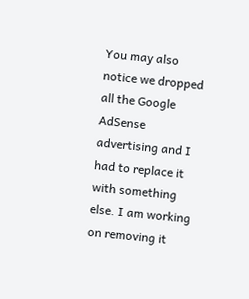You may also notice we dropped all the Google AdSense advertising and I had to replace it with something else. I am working on removing it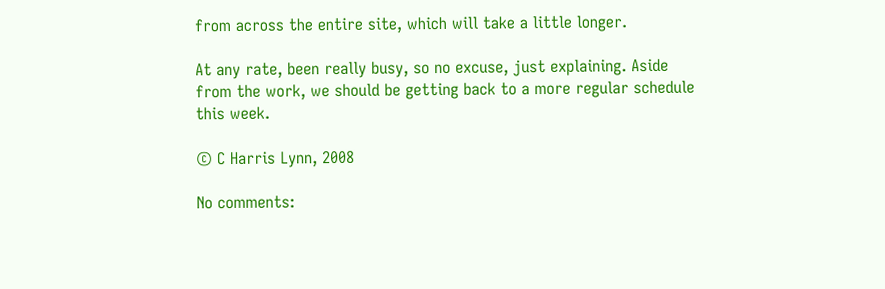from across the entire site, which will take a little longer.

At any rate, been really busy, so no excuse, just explaining. Aside from the work, we should be getting back to a more regular schedule this week.

© C Harris Lynn, 2008

No comments: